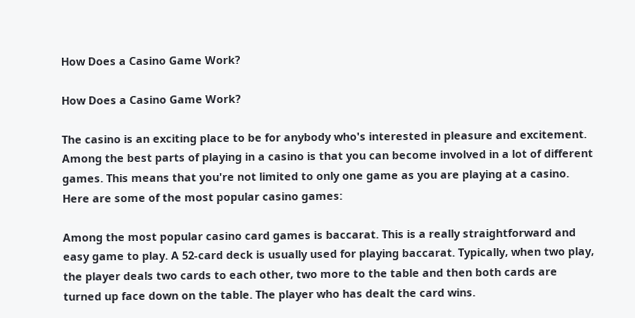How Does a Casino Game Work?

How Does a Casino Game Work?

The casino is an exciting place to be for anybody who's interested in pleasure and excitement. Among the best parts of playing in a casino is that you can become involved in a lot of different games. This means that you're not limited to only one game as you are playing at a casino. Here are some of the most popular casino games:

Among the most popular casino card games is baccarat. This is a really straightforward and easy game to play. A 52-card deck is usually used for playing baccarat. Typically, when two play, the player deals two cards to each other, two more to the table and then both cards are turned up face down on the table. The player who has dealt the card wins.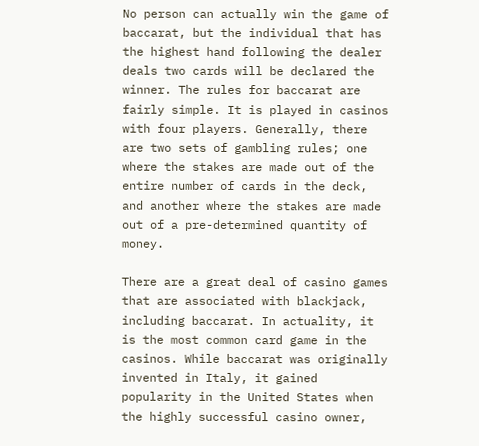No person can actually win the game of baccarat, but the individual that has the highest hand following the dealer deals two cards will be declared the winner. The rules for baccarat are fairly simple. It is played in casinos with four players. Generally, there are two sets of gambling rules; one where the stakes are made out of the entire number of cards in the deck, and another where the stakes are made out of a pre-determined quantity of money.

There are a great deal of casino games that are associated with blackjack, including baccarat. In actuality, it is the most common card game in the casinos. While baccarat was originally invented in Italy, it gained popularity in the United States when the highly successful casino owner,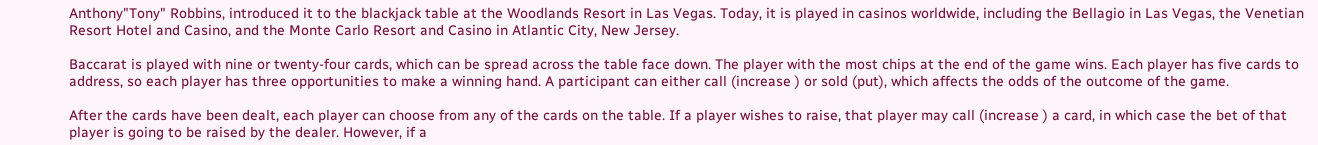Anthony"Tony" Robbins, introduced it to the blackjack table at the Woodlands Resort in Las Vegas. Today, it is played in casinos worldwide, including the Bellagio in Las Vegas, the Venetian Resort Hotel and Casino, and the Monte Carlo Resort and Casino in Atlantic City, New Jersey.

Baccarat is played with nine or twenty-four cards, which can be spread across the table face down. The player with the most chips at the end of the game wins. Each player has five cards to address, so each player has three opportunities to make a winning hand. A participant can either call (increase ) or sold (put), which affects the odds of the outcome of the game.

After the cards have been dealt, each player can choose from any of the cards on the table. If a player wishes to raise, that player may call (increase ) a card, in which case the bet of that player is going to be raised by the dealer. However, if a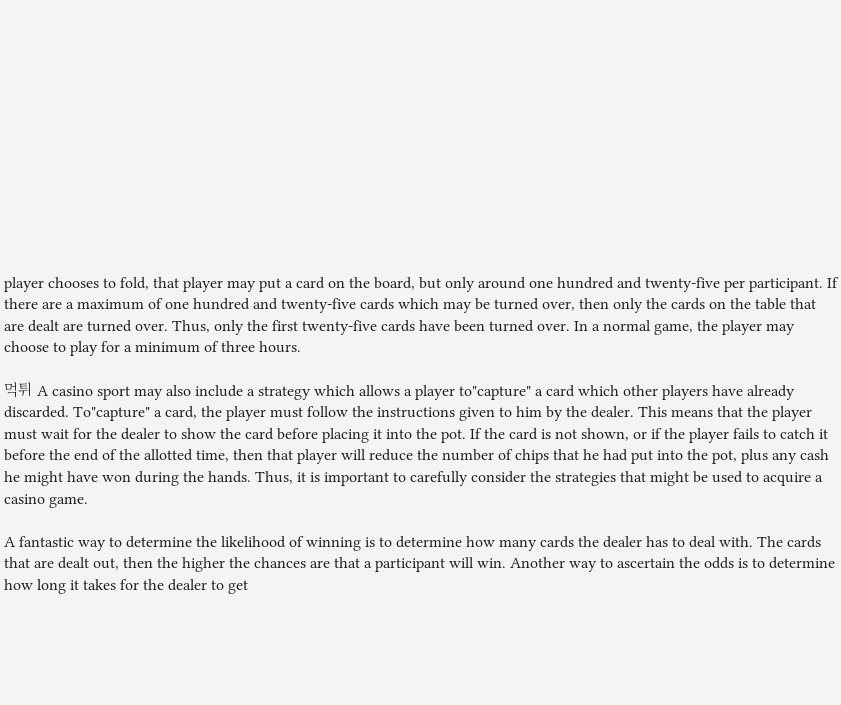player chooses to fold, that player may put a card on the board, but only around one hundred and twenty-five per participant. If there are a maximum of one hundred and twenty-five cards which may be turned over, then only the cards on the table that are dealt are turned over. Thus, only the first twenty-five cards have been turned over. In a normal game, the player may choose to play for a minimum of three hours.

먹튀 A casino sport may also include a strategy which allows a player to"capture" a card which other players have already discarded. To"capture" a card, the player must follow the instructions given to him by the dealer. This means that the player must wait for the dealer to show the card before placing it into the pot. If the card is not shown, or if the player fails to catch it before the end of the allotted time, then that player will reduce the number of chips that he had put into the pot, plus any cash he might have won during the hands. Thus, it is important to carefully consider the strategies that might be used to acquire a casino game.

A fantastic way to determine the likelihood of winning is to determine how many cards the dealer has to deal with. The cards that are dealt out, then the higher the chances are that a participant will win. Another way to ascertain the odds is to determine how long it takes for the dealer to get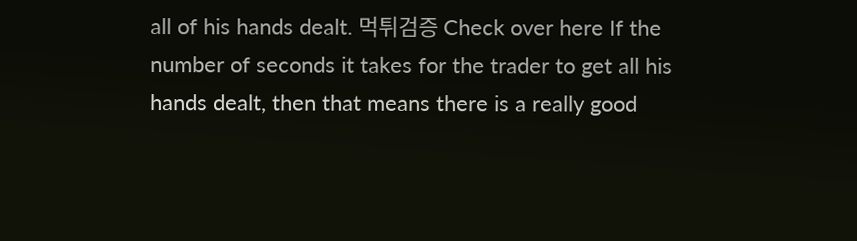all of his hands dealt. 먹튀검증 Check over here If the number of seconds it takes for the trader to get all his hands dealt, then that means there is a really good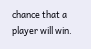chance that a player will win.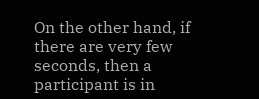On the other hand, if there are very few seconds, then a participant is in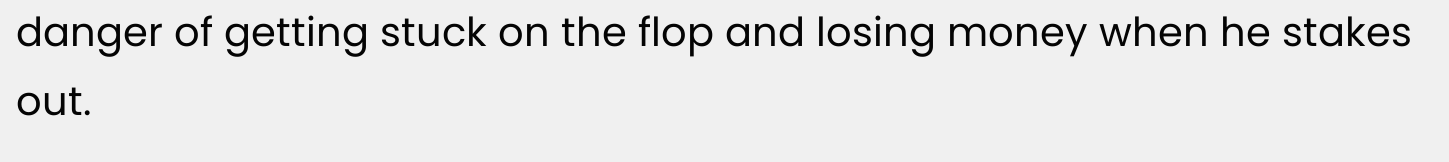danger of getting stuck on the flop and losing money when he stakes out.